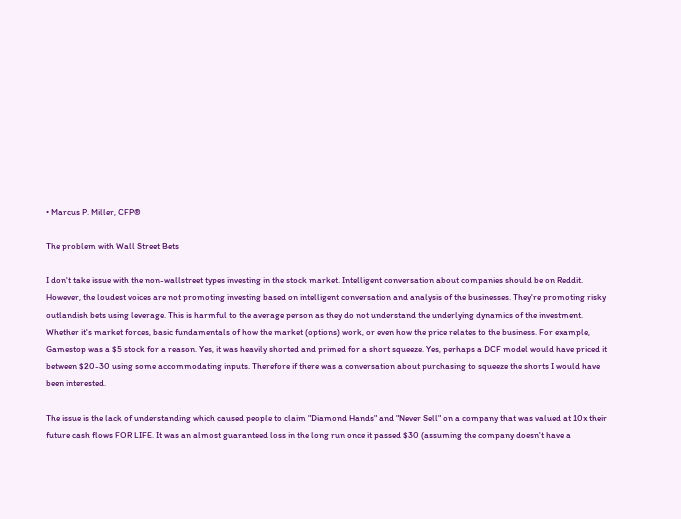• Marcus P. Miller, CFP®

The problem with Wall Street Bets

I don't take issue with the non-wallstreet types investing in the stock market. Intelligent conversation about companies should be on Reddit. However, the loudest voices are not promoting investing based on intelligent conversation and analysis of the businesses. They're promoting risky outlandish bets using leverage. This is harmful to the average person as they do not understand the underlying dynamics of the investment. Whether it's market forces, basic fundamentals of how the market (options) work, or even how the price relates to the business. For example, Gamestop was a $5 stock for a reason. Yes, it was heavily shorted and primed for a short squeeze. Yes, perhaps a DCF model would have priced it between $20-30 using some accommodating inputs. Therefore if there was a conversation about purchasing to squeeze the shorts I would have been interested.

The issue is the lack of understanding which caused people to claim "Diamond Hands" and "Never Sell" on a company that was valued at 10x their future cash flows FOR LIFE. It was an almost guaranteed loss in the long run once it passed $30 (assuming the company doesn't have a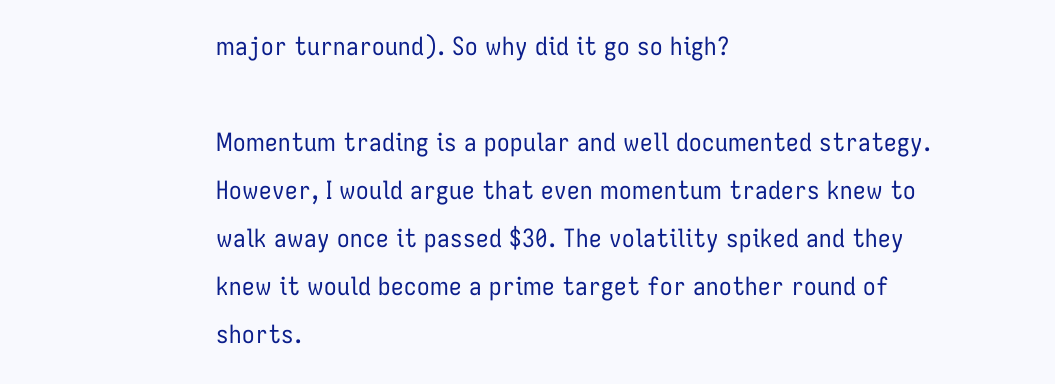major turnaround). So why did it go so high?

Momentum trading is a popular and well documented strategy. However, I would argue that even momentum traders knew to walk away once it passed $30. The volatility spiked and they knew it would become a prime target for another round of shorts.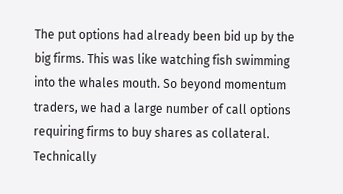The put options had already been bid up by the big firms. This was like watching fish swimming into the whales mouth. So beyond momentum traders, we had a large number of call options requiring firms to buy shares as collateral. Technically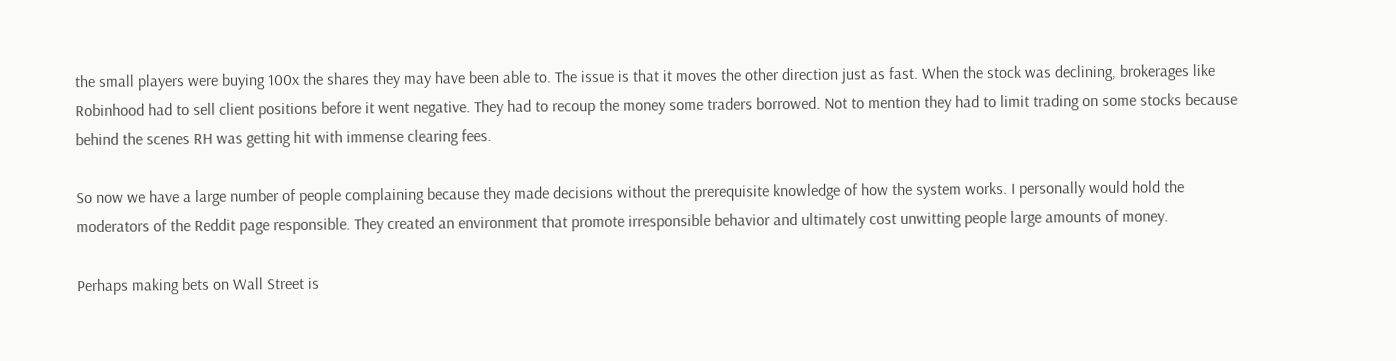the small players were buying 100x the shares they may have been able to. The issue is that it moves the other direction just as fast. When the stock was declining, brokerages like Robinhood had to sell client positions before it went negative. They had to recoup the money some traders borrowed. Not to mention they had to limit trading on some stocks because behind the scenes RH was getting hit with immense clearing fees.

So now we have a large number of people complaining because they made decisions without the prerequisite knowledge of how the system works. I personally would hold the moderators of the Reddit page responsible. They created an environment that promote irresponsible behavior and ultimately cost unwitting people large amounts of money.

Perhaps making bets on Wall Street is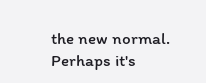the new normal. Perhaps it's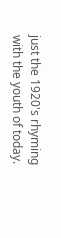just the 1920's rhyming with the youth of today.